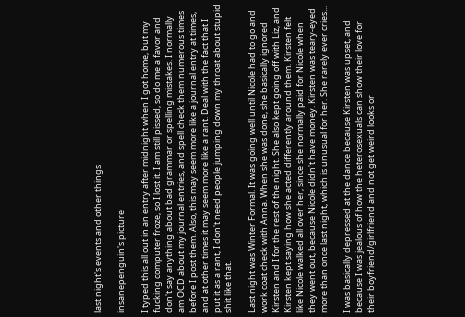last night's events and other things

insanepenguin's picture

I typed this all out in an entry after midnight when I got home, but my fucking computer froze, so I lost it. I am still pissed, so do me a favor and don't say anything about bad grammar or spelling mistakes. I normally am OCD about my journal entries, and spell check them numerous times before I post them. Also, this may seem more like a journal entry at times, and at other times it may seem more like a rant. Deal with the fact that I put it as a rant, I don't need people jumping down my throat about stupid shit like that.

Last night was Winter Formal. It was going well until Nicole had to go and work coat check with Anna. When she was done, she basically ignored Kirsten and I for the rest of the night. She also kept going off with Liz, and Kirsten kept saying how she acted differently around them. Kirsten felt like Nicole walked all over her, since she normally paid for Nicole when they went out, because Nicole didn't have money. Kirsten was teary-eyed more than once last night, which is unusual for her. She rarely ever cries...

I was basically depressed at the dance because Kirsten was upset, and because I was jealous of how the heterosexuals can show their love for their boyfriend/girlfriend and not get weird looks or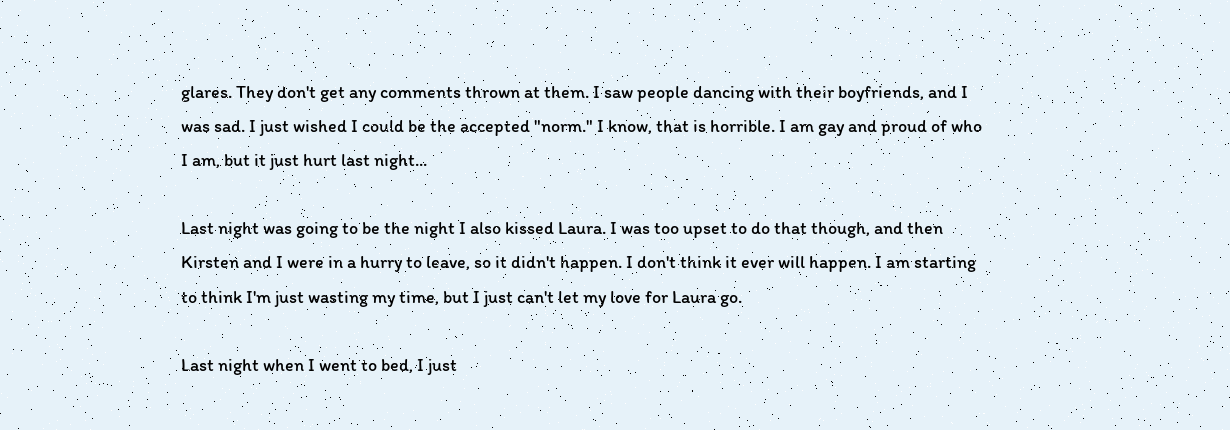glares. They don't get any comments thrown at them. I saw people dancing with their boyfriends, and I was sad. I just wished I could be the accepted "norm." I know, that is horrible. I am gay and proud of who I am, but it just hurt last night...

Last night was going to be the night I also kissed Laura. I was too upset to do that though, and then Kirsten and I were in a hurry to leave, so it didn't happen. I don't think it ever will happen. I am starting to think I'm just wasting my time, but I just can't let my love for Laura go.

Last night when I went to bed, I just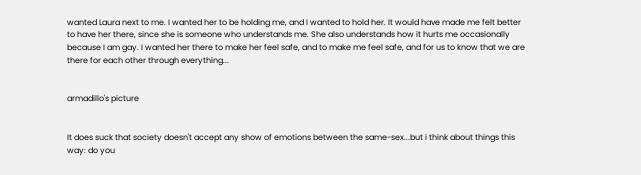wanted Laura next to me. I wanted her to be holding me, and I wanted to hold her. It would have made me felt better to have her there, since she is someone who understands me. She also understands how it hurts me occasionally because I am gay. I wanted her there to make her feel safe, and to make me feel safe, and for us to know that we are there for each other through everything...


armadillo's picture


It does suck that society doesn't accept any show of emotions between the same-sex...but i think about things this way: do you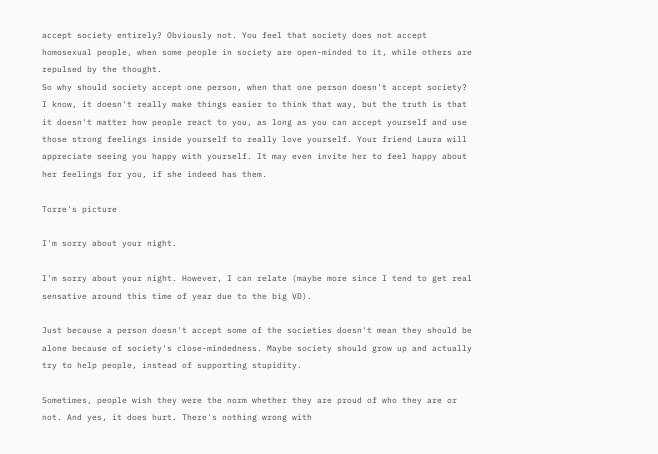accept society entirely? Obviously not. You feel that society does not accept homosexual people, when some people in society are open-minded to it, while others are repulsed by the thought.
So why should society accept one person, when that one person doesn't accept society?
I know, it doesn't really make things easier to think that way, but the truth is that it doesn't matter how people react to you, as long as you can accept yourself and use those strong feelings inside yourself to really love yourself. Your friend Laura will appreciate seeing you happy with yourself. It may even invite her to feel happy about her feelings for you, if she indeed has them.

Torre's picture

I'm sorry about your night.

I'm sorry about your night. However, I can relate (maybe more since I tend to get real sensative around this time of year due to the big VD).

Just because a person doesn't accept some of the societies doesn't mean they should be alone because of society's close-mindedness. Maybe society should grow up and actually try to help people, instead of supporting stupidity.

Sometimes, people wish they were the norm whether they are proud of who they are or not. And yes, it does hurt. There's nothing wrong with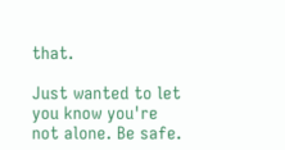that.

Just wanted to let you know you're not alone. Be safe.